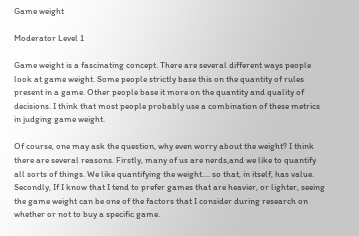Game weight

Moderator Level 1

Game weight is a fascinating concept. There are several different ways people look at game weight. Some people strictly base this on the quantity of rules present in a game. Other people base it more on the quantity and quality of decisions. I think that most people probably use a combination of these metrics in judging game weight.

Of course, one may ask the question, why even worry about the weight? I think there are several reasons. Firstly, many of us are nerds,and we like to quantify all sorts of things. We like quantifying the weight.... so that, in itself, has value. Secondly, If I know that I tend to prefer games that are heavier, or lighter, seeing the game weight can be one of the factors that I consider during research on whether or not to buy a specific game.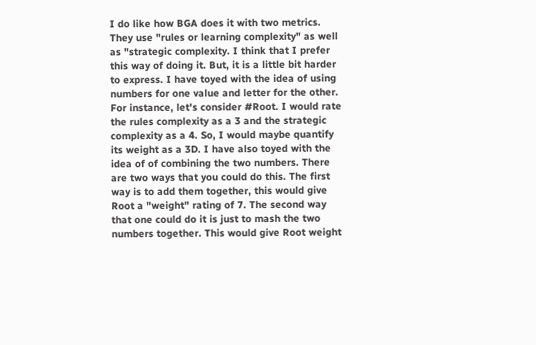I do like how BGA does it with two metrics. They use "rules or learning complexity" as well as "strategic complexity. I think that I prefer this way of doing it. But, it is a little bit harder to express. I have toyed with the idea of using numbers for one value and letter for the other. For instance, let's consider #Root. I would rate the rules complexity as a 3 and the strategic complexity as a 4. So, I would maybe quantify its weight as a 3D. I have also toyed with the idea of of combining the two numbers. There are two ways that you could do this. The first way is to add them together, this would give Root a "weight" rating of 7. The second way that one could do it is just to mash the two numbers together. This would give Root weight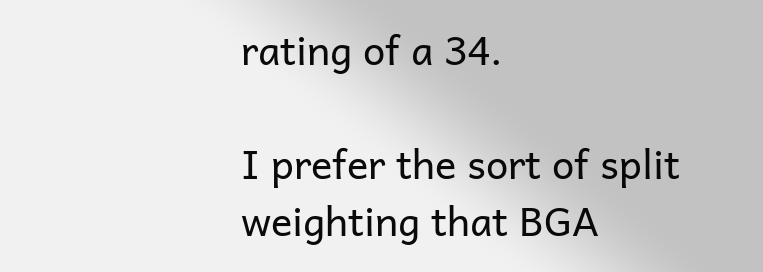rating of a 34.

I prefer the sort of split weighting that BGA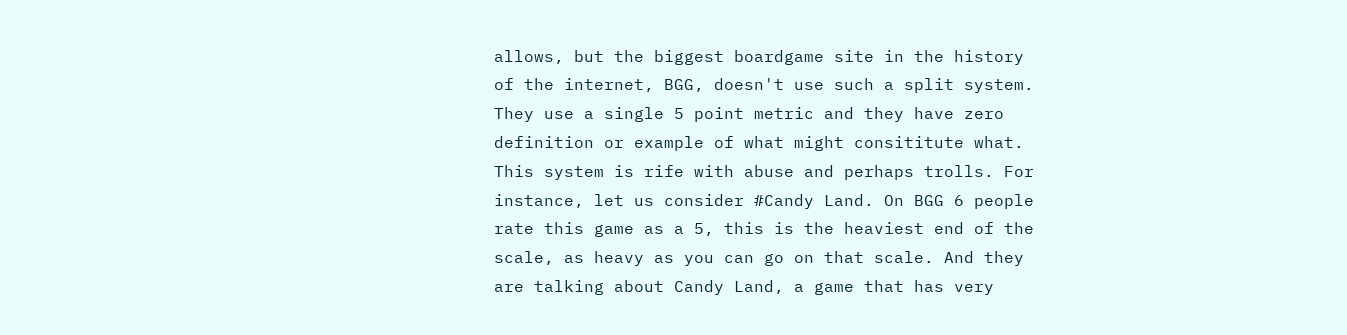allows, but the biggest boardgame site in the history of the internet, BGG, doesn't use such a split system. They use a single 5 point metric and they have zero definition or example of what might consititute what. This system is rife with abuse and perhaps trolls. For instance, let us consider #Candy Land. On BGG 6 people rate this game as a 5, this is the heaviest end of the scale, as heavy as you can go on that scale. And they are talking about Candy Land, a game that has very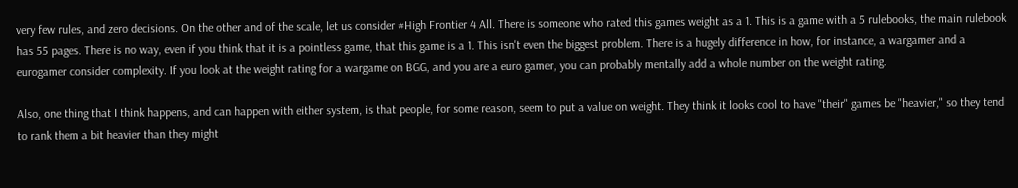very few rules, and zero decisions. On the other and of the scale, let us consider #High Frontier 4 All. There is someone who rated this games weight as a 1. This is a game with a 5 rulebooks, the main rulebook has 55 pages. There is no way, even if you think that it is a pointless game, that this game is a 1. This isn't even the biggest problem. There is a hugely difference in how, for instance, a wargamer and a eurogamer consider complexity. If you look at the weight rating for a wargame on BGG, and you are a euro gamer, you can probably mentally add a whole number on the weight rating.

Also, one thing that I think happens, and can happen with either system, is that people, for some reason, seem to put a value on weight. They think it looks cool to have "their" games be "heavier," so they tend to rank them a bit heavier than they might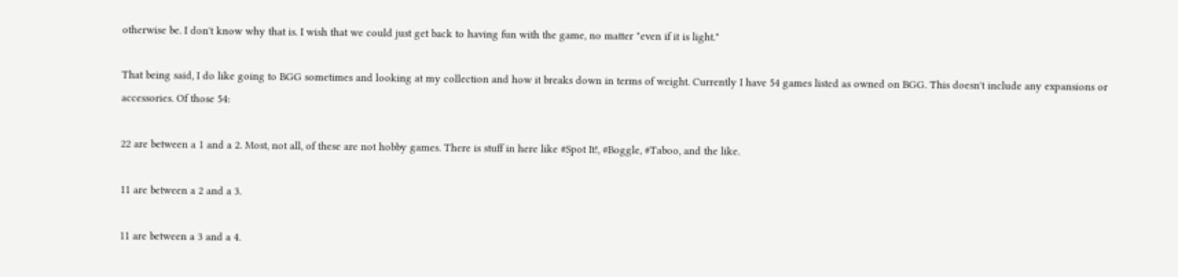otherwise be. I don't know why that is. I wish that we could just get back to having fun with the game, no matter "even if it is light."

That being said, I do like going to BGG sometimes and looking at my collection and how it breaks down in terms of weight. Currently I have 54 games listed as owned on BGG. This doesn't include any expansions or accessories. Of those 54:

22 are between a 1 and a 2. Most, not all, of these are not hobby games. There is stuff in here like #Spot It!, #Boggle, #Taboo, and the like.

11 are between a 2 and a 3.

11 are between a 3 and a 4.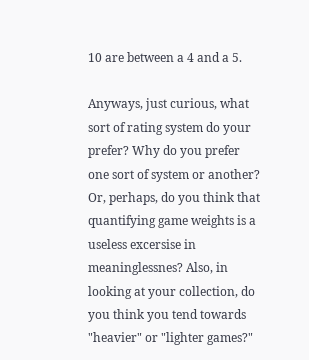10 are between a 4 and a 5.

Anyways, just curious, what sort of rating system do your prefer? Why do you prefer one sort of system or another? Or, perhaps, do you think that quantifying game weights is a useless excersise in meaninglessnes? Also, in looking at your collection, do you think you tend towards "heavier" or "lighter games?"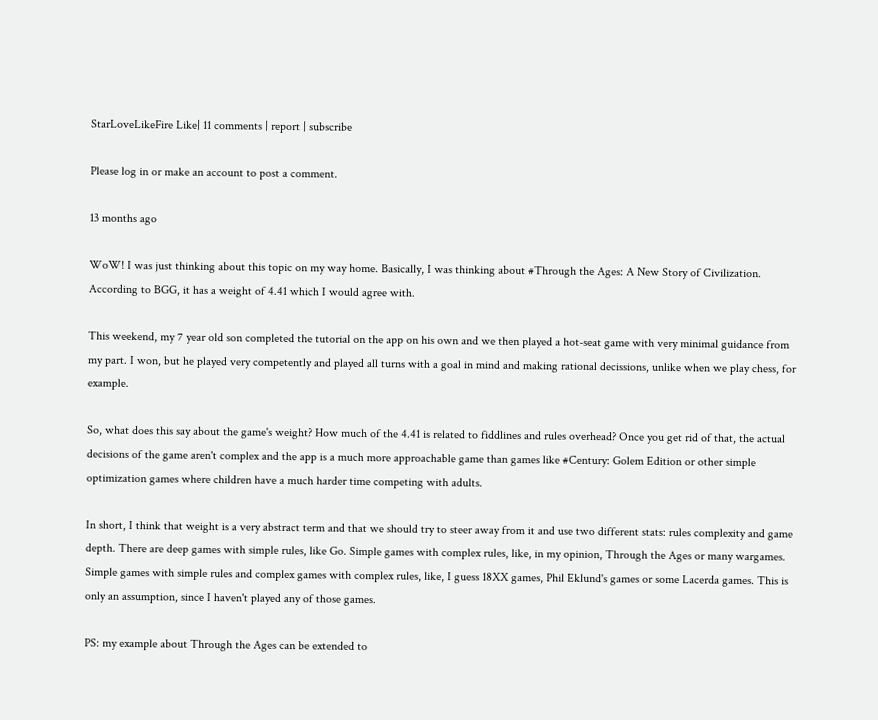StarLoveLikeFire Like| 11 comments | report | subscribe

Please log in or make an account to post a comment.

13 months ago

WoW! I was just thinking about this topic on my way home. Basically, I was thinking about #Through the Ages: A New Story of Civilization. According to BGG, it has a weight of 4.41 which I would agree with.

This weekend, my 7 year old son completed the tutorial on the app on his own and we then played a hot-seat game with very minimal guidance from my part. I won, but he played very competently and played all turns with a goal in mind and making rational decissions, unlike when we play chess, for example.

So, what does this say about the game's weight? How much of the 4.41 is related to fiddlines and rules overhead? Once you get rid of that, the actual decisions of the game aren't complex and the app is a much more approachable game than games like #Century: Golem Edition or other simple optimization games where children have a much harder time competing with adults.

In short, I think that weight is a very abstract term and that we should try to steer away from it and use two different stats: rules complexity and game depth. There are deep games with simple rules, like Go. Simple games with complex rules, like, in my opinion, Through the Ages or many wargames. Simple games with simple rules and complex games with complex rules, like, I guess 18XX games, Phil Eklund's games or some Lacerda games. This is only an assumption, since I haven't played any of those games.

PS: my example about Through the Ages can be extended to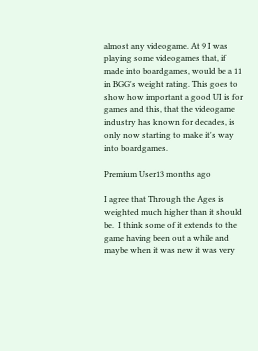almost any videogame. At 9 I was playing some videogames that, if made into boardgames, would be a 11 in BGG's weight rating. This goes to show how important a good UI is for games and this, that the videogame industry has known for decades, is only now starting to make it's way into boardgames.

Premium User13 months ago

I agree that Through the Ages is weighted much higher than it should be.  I think some of it extends to the game having been out a while and maybe when it was new it was very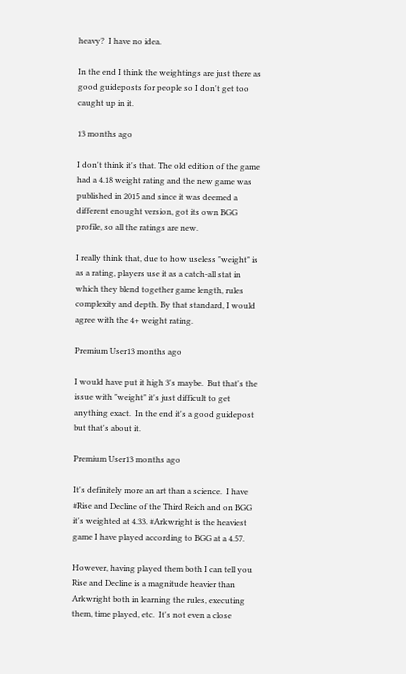heavy?  I have no idea.

In the end I think the weightings are just there as good guideposts for people so I don't get too caught up in it.

13 months ago

I don't think it's that. The old edition of the game had a 4.18 weight rating and the new game was published in 2015 and since it was deemed a different enought version, got its own BGG profile, so all the ratings are new.

I really think that, due to how useless "weight" is as a rating, players use it as a catch-all stat in which they blend together game length, rules complexity and depth. By that standard, I would agree with the 4+ weight rating.

Premium User13 months ago

I would have put it high 3's maybe.  But that's the issue with "weight" it's just difficult to get anything exact.  In the end it's a good guidepost but that's about it.

Premium User13 months ago

It's definitely more an art than a science.  I have #Rise and Decline of the Third Reich and on BGG it's weighted at 4.33. #Arkwright is the heaviest game I have played according to BGG at a 4.57.

However, having played them both I can tell you Rise and Decline is a magnitude heavier than Arkwright both in learning the rules, executing them, time played, etc.  It's not even a close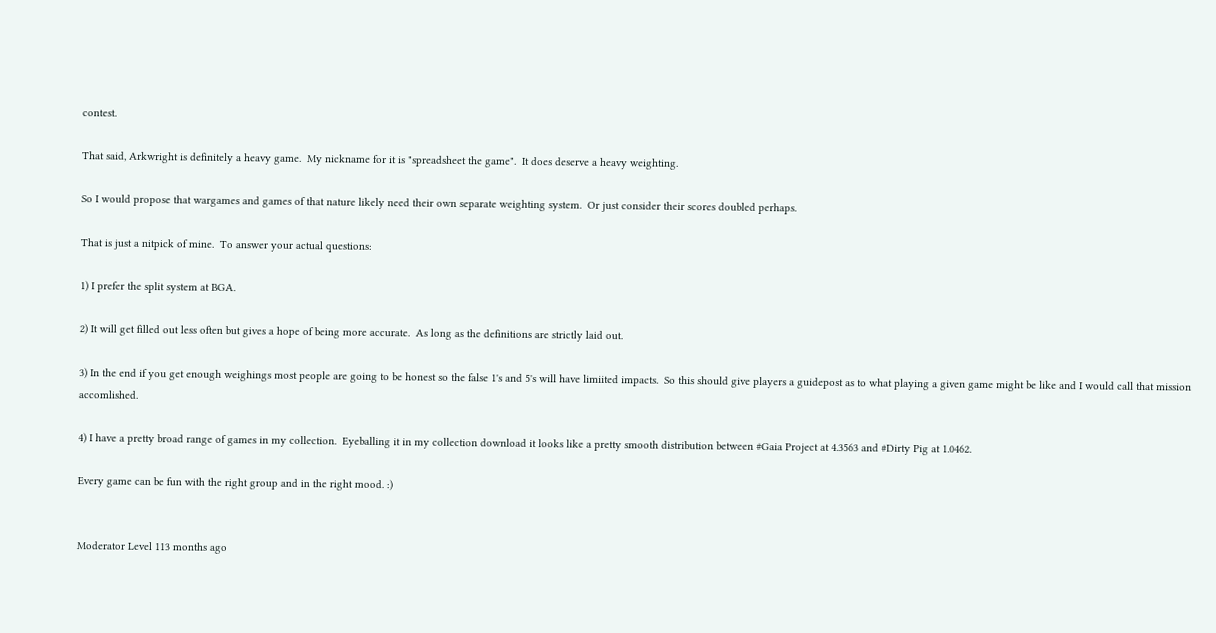contest.

That said, Arkwright is definitely a heavy game.  My nickname for it is "spreadsheet the game".  It does deserve a heavy weighting.

So I would propose that wargames and games of that nature likely need their own separate weighting system.  Or just consider their scores doubled perhaps.

That is just a nitpick of mine.  To answer your actual questions:

1) I prefer the split system at BGA.

2) It will get filled out less often but gives a hope of being more accurate.  As long as the definitions are strictly laid out.

3) In the end if you get enough weighings most people are going to be honest so the false 1's and 5's will have limiited impacts.  So this should give players a guidepost as to what playing a given game might be like and I would call that mission accomlished.

4) I have a pretty broad range of games in my collection.  Eyeballing it in my collection download it looks like a pretty smooth distribution between #Gaia Project at 4.3563 and #Dirty Pig at 1.0462.

Every game can be fun with the right group and in the right mood. :)


Moderator Level 113 months ago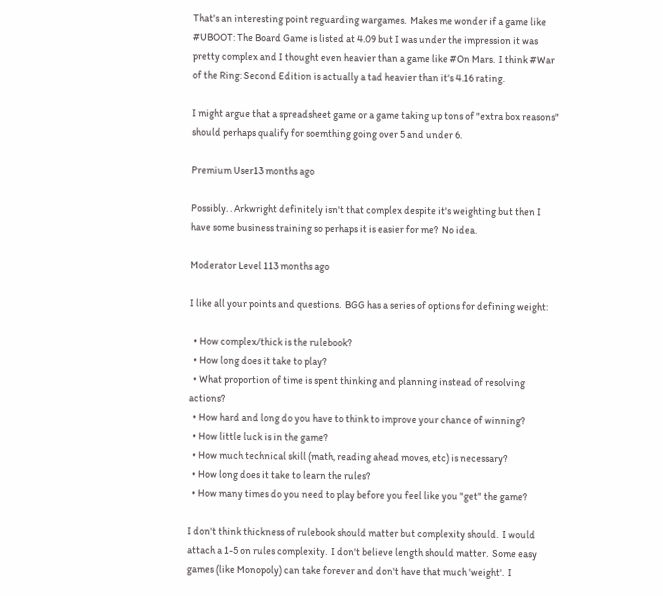That's an interesting point reguarding wargames.  Makes me wonder if a game like #UBOOT: The Board Game is listed at 4.09 but I was under the impression it was pretty complex and I thought even heavier than a game like #On Mars.  I think #War of the Ring: Second Edition is actually a tad heavier than it's 4.16 rating.

I might argue that a spreadsheet game or a game taking up tons of "extra box reasons" should perhaps qualify for soemthing going over 5 and under 6.

Premium User13 months ago

Possibly. . Arkwright definitely isn't that complex despite it's weighting but then I have some business training so perhaps it is easier for me?  No idea.

Moderator Level 113 months ago

I like all your points and questions.  BGG has a series of options for defining weight:

  • How complex/thick is the rulebook?
  • How long does it take to play?
  • What proportion of time is spent thinking and planning instead of resolving actions?
  • How hard and long do you have to think to improve your chance of winning?
  • How little luck is in the game?
  • How much technical skill (math, reading ahead moves, etc) is necessary?
  • How long does it take to learn the rules?
  • How many times do you need to play before you feel like you "get" the game?

I don't think thickness of rulebook should matter but complexity should.  I would attach a 1-5 on rules complexity.  I don't believe length should matter.  Some easy games (like Monopoly) can take forever and don't have that much 'weight'.  I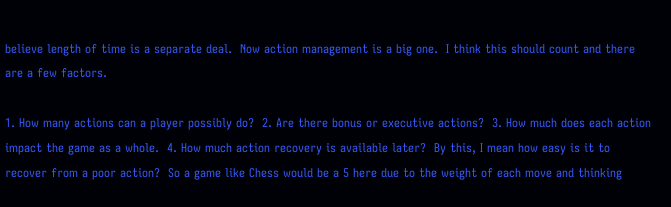believe length of time is a separate deal.  Now action management is a big one.  I think this should count and there are a few factors.

1. How many actions can a player possibly do?  2. Are there bonus or executive actions?  3. How much does each action impact the game as a whole.  4. How much action recovery is available later?  By this, I mean how easy is it to recover from a poor action?  So a game like Chess would be a 5 here due to the weight of each move and thinking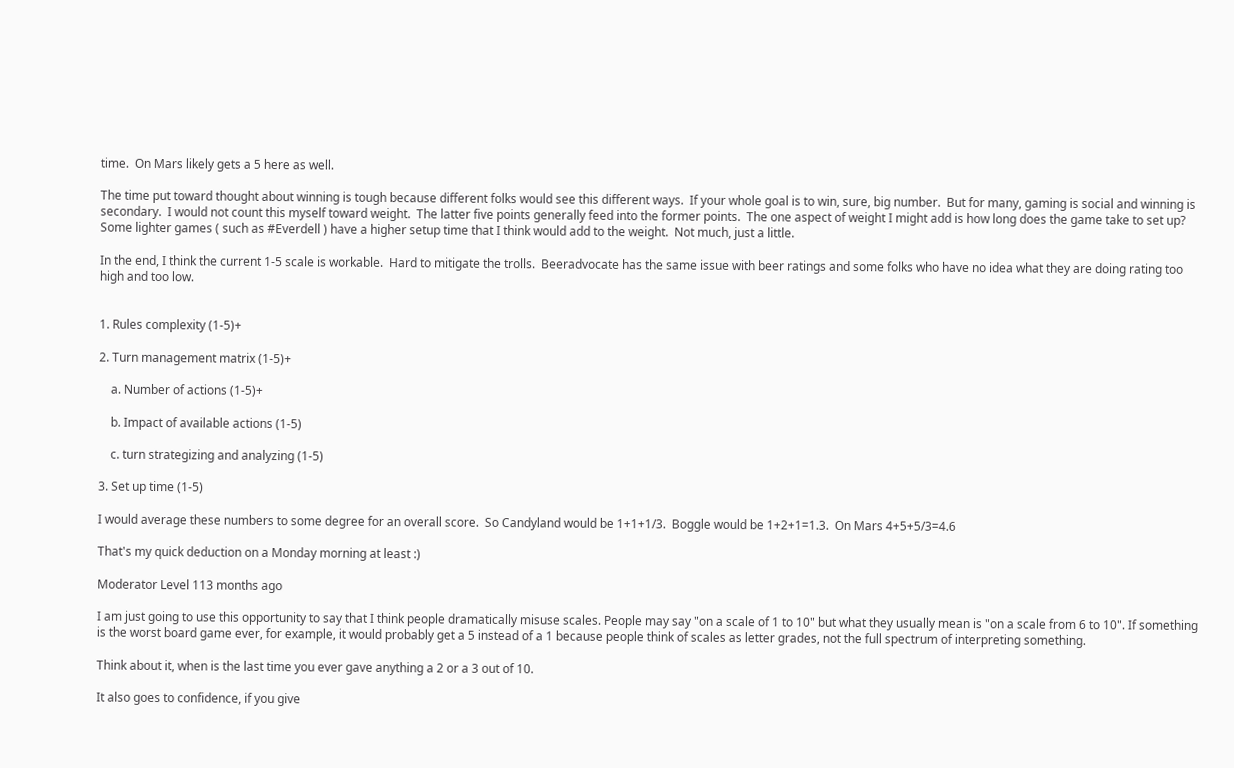time.  On Mars likely gets a 5 here as well.

The time put toward thought about winning is tough because different folks would see this different ways.  If your whole goal is to win, sure, big number.  But for many, gaming is social and winning is secondary.  I would not count this myself toward weight.  The latter five points generally feed into the former points.  The one aspect of weight I might add is how long does the game take to set up?  Some lighter games ( such as #Everdell ) have a higher setup time that I think would add to the weight.  Not much, just a little.

In the end, I think the current 1-5 scale is workable.  Hard to mitigate the trolls.  Beeradvocate has the same issue with beer ratings and some folks who have no idea what they are doing rating too high and too low.


1. Rules complexity (1-5)+

2. Turn management matrix (1-5)+

    a. Number of actions (1-5)+

    b. Impact of available actions (1-5)

    c. turn strategizing and analyzing (1-5)

3. Set up time (1-5)

I would average these numbers to some degree for an overall score.  So Candyland would be 1+1+1/3.  Boggle would be 1+2+1=1.3.  On Mars 4+5+5/3=4.6

That's my quick deduction on a Monday morning at least :)

Moderator Level 113 months ago

I am just going to use this opportunity to say that I think people dramatically misuse scales. People may say "on a scale of 1 to 10" but what they usually mean is "on a scale from 6 to 10". If something is the worst board game ever, for example, it would probably get a 5 instead of a 1 because people think of scales as letter grades, not the full spectrum of interpreting something.

Think about it, when is the last time you ever gave anything a 2 or a 3 out of 10.

It also goes to confidence, if you give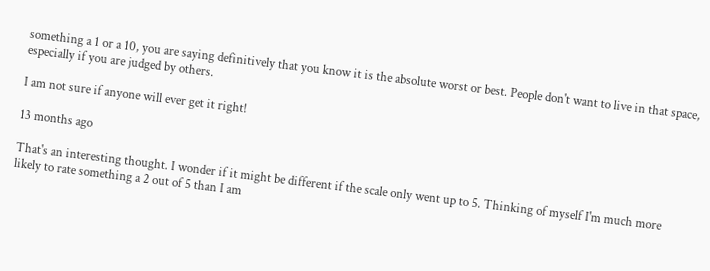something a 1 or a 10, you are saying definitively that you know it is the absolute worst or best. People don't want to live in that space, especially if you are judged by others.

I am not sure if anyone will ever get it right!

13 months ago

That's an interesting thought. I wonder if it might be different if the scale only went up to 5. Thinking of myself I'm much more likely to rate something a 2 out of 5 than I am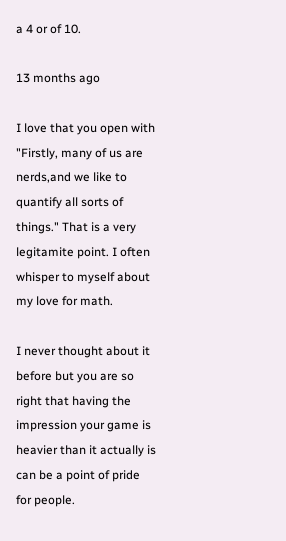a 4 or of 10.

13 months ago

I love that you open with "Firstly, many of us are nerds,and we like to quantify all sorts of things." That is a very legitamite point. I often whisper to myself about my love for math.

I never thought about it before but you are so right that having the impression your game is heavier than it actually is can be a point of pride for people.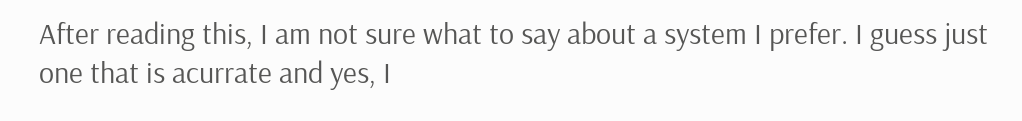After reading this, I am not sure what to say about a system I prefer. I guess just one that is acurrate and yes, I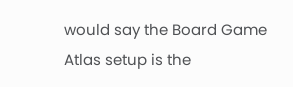would say the Board Game Atlas setup is the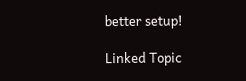better setup!

Linked Topic